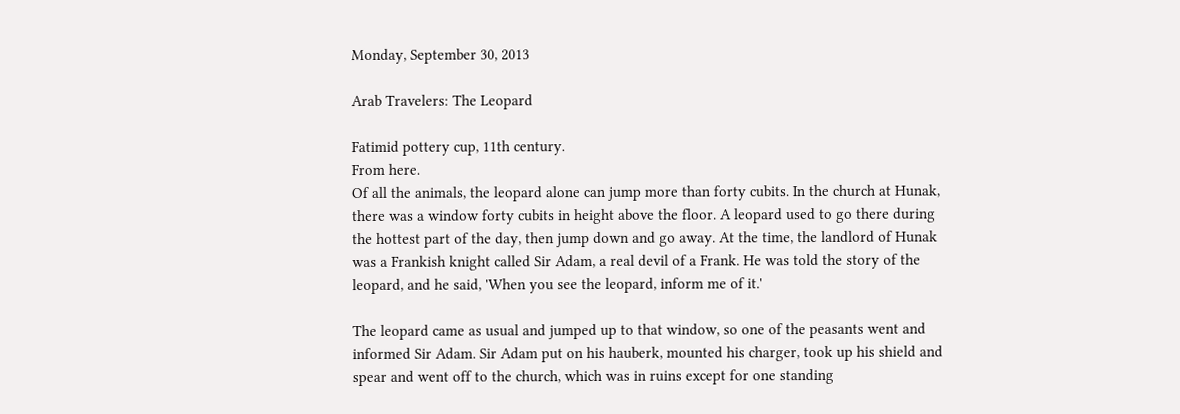Monday, September 30, 2013

Arab Travelers: The Leopard

Fatimid pottery cup, 11th century.
From here.
Of all the animals, the leopard alone can jump more than forty cubits. In the church at Hunak, there was a window forty cubits in height above the floor. A leopard used to go there during the hottest part of the day, then jump down and go away. At the time, the landlord of Hunak was a Frankish knight called Sir Adam, a real devil of a Frank. He was told the story of the leopard, and he said, 'When you see the leopard, inform me of it.'

The leopard came as usual and jumped up to that window, so one of the peasants went and informed Sir Adam. Sir Adam put on his hauberk, mounted his charger, took up his shield and spear and went off to the church, which was in ruins except for one standing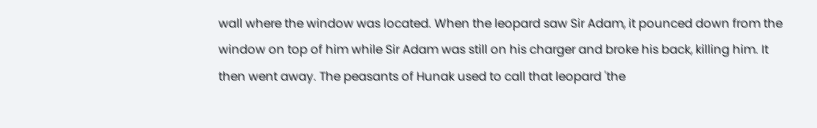wall where the window was located. When the leopard saw Sir Adam, it pounced down from the window on top of him while Sir Adam was still on his charger and broke his back, killing him. It then went away. The peasants of Hunak used to call that leopard 'the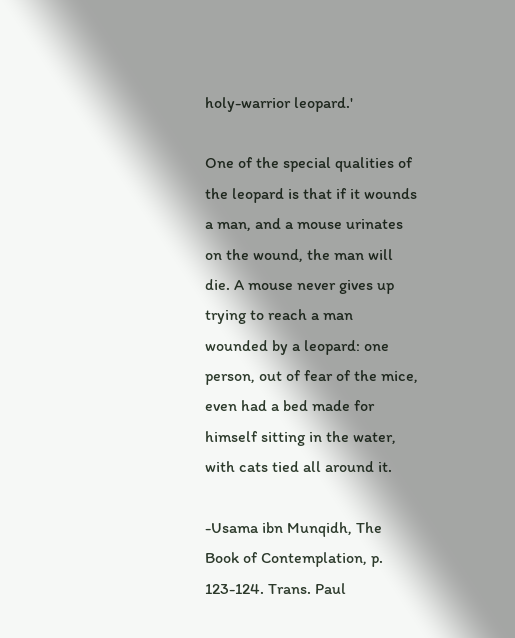holy-warrior leopard.'

One of the special qualities of the leopard is that if it wounds a man, and a mouse urinates on the wound, the man will die. A mouse never gives up trying to reach a man wounded by a leopard: one person, out of fear of the mice, even had a bed made for himself sitting in the water, with cats tied all around it.

-Usama ibn Munqidh, The Book of Contemplation, p. 123-124. Trans. Paul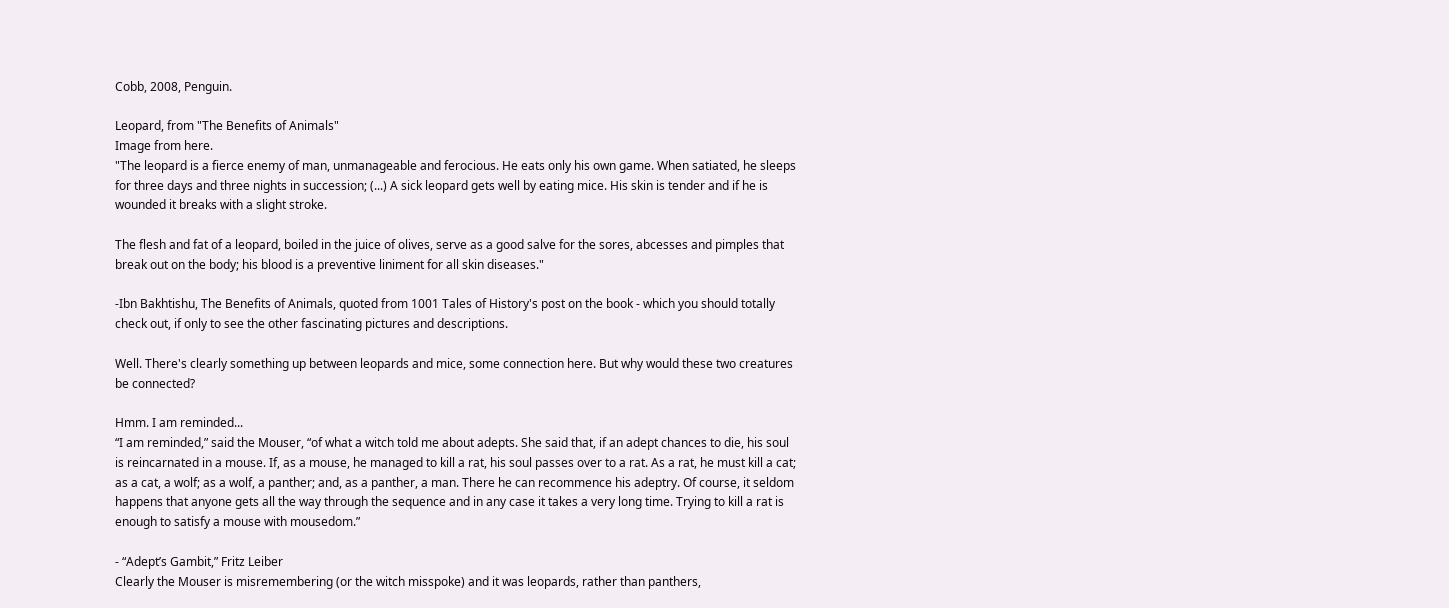Cobb, 2008, Penguin.

Leopard, from "The Benefits of Animals"
Image from here.
"The leopard is a fierce enemy of man, unmanageable and ferocious. He eats only his own game. When satiated, he sleeps for three days and three nights in succession; (...) A sick leopard gets well by eating mice. His skin is tender and if he is wounded it breaks with a slight stroke.

The flesh and fat of a leopard, boiled in the juice of olives, serve as a good salve for the sores, abcesses and pimples that break out on the body; his blood is a preventive liniment for all skin diseases."

-Ibn Bakhtishu, The Benefits of Animals, quoted from 1001 Tales of History's post on the book - which you should totally check out, if only to see the other fascinating pictures and descriptions.

Well. There's clearly something up between leopards and mice, some connection here. But why would these two creatures be connected?

Hmm. I am reminded...
“I am reminded,” said the Mouser, “of what a witch told me about adepts. She said that, if an adept chances to die, his soul is reincarnated in a mouse. If, as a mouse, he managed to kill a rat, his soul passes over to a rat. As a rat, he must kill a cat; as a cat, a wolf; as a wolf, a panther; and, as a panther, a man. There he can recommence his adeptry. Of course, it seldom happens that anyone gets all the way through the sequence and in any case it takes a very long time. Trying to kill a rat is enough to satisfy a mouse with mousedom.”

- “Adept’s Gambit,” Fritz Leiber
Clearly the Mouser is misremembering (or the witch misspoke) and it was leopards, rather than panthers,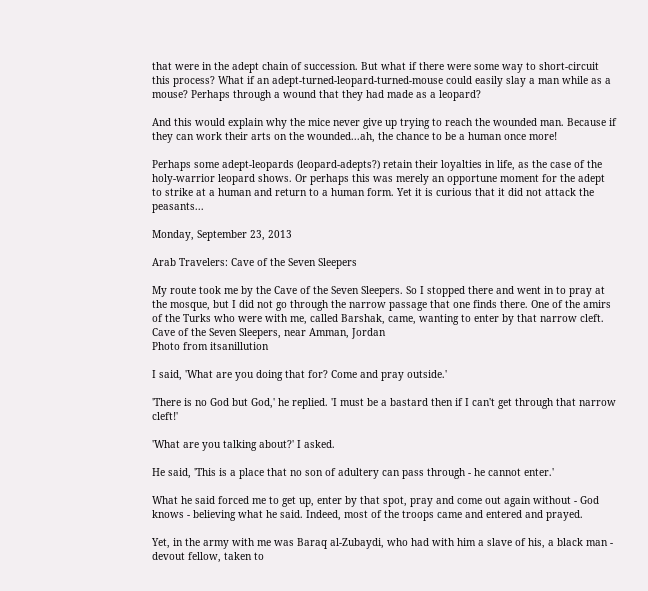that were in the adept chain of succession. But what if there were some way to short-circuit this process? What if an adept-turned-leopard-turned-mouse could easily slay a man while as a mouse? Perhaps through a wound that they had made as a leopard?

And this would explain why the mice never give up trying to reach the wounded man. Because if they can work their arts on the wounded...ah, the chance to be a human once more!

Perhaps some adept-leopards (leopard-adepts?) retain their loyalties in life, as the case of the holy-warrior leopard shows. Or perhaps this was merely an opportune moment for the adept to strike at a human and return to a human form. Yet it is curious that it did not attack the peasants...

Monday, September 23, 2013

Arab Travelers: Cave of the Seven Sleepers

My route took me by the Cave of the Seven Sleepers. So I stopped there and went in to pray at the mosque, but I did not go through the narrow passage that one finds there. One of the amirs of the Turks who were with me, called Barshak, came, wanting to enter by that narrow cleft.
Cave of the Seven Sleepers, near Amman, Jordan
Photo from itsanillution

I said, 'What are you doing that for? Come and pray outside.'

'There is no God but God,' he replied. 'I must be a bastard then if I can't get through that narrow cleft!'

'What are you talking about?' I asked.

He said, 'This is a place that no son of adultery can pass through - he cannot enter.'

What he said forced me to get up, enter by that spot, pray and come out again without - God knows - believing what he said. Indeed, most of the troops came and entered and prayed.

Yet, in the army with me was Baraq al-Zubaydi, who had with him a slave of his, a black man - devout fellow, taken to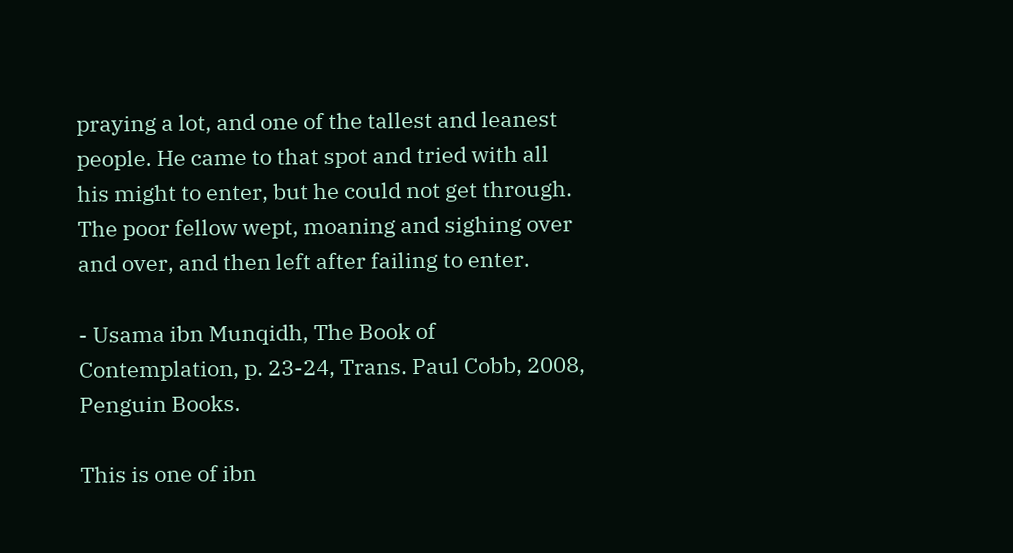praying a lot, and one of the tallest and leanest people. He came to that spot and tried with all his might to enter, but he could not get through. The poor fellow wept, moaning and sighing over and over, and then left after failing to enter.

- Usama ibn Munqidh, The Book of Contemplation, p. 23-24, Trans. Paul Cobb, 2008, Penguin Books.

This is one of ibn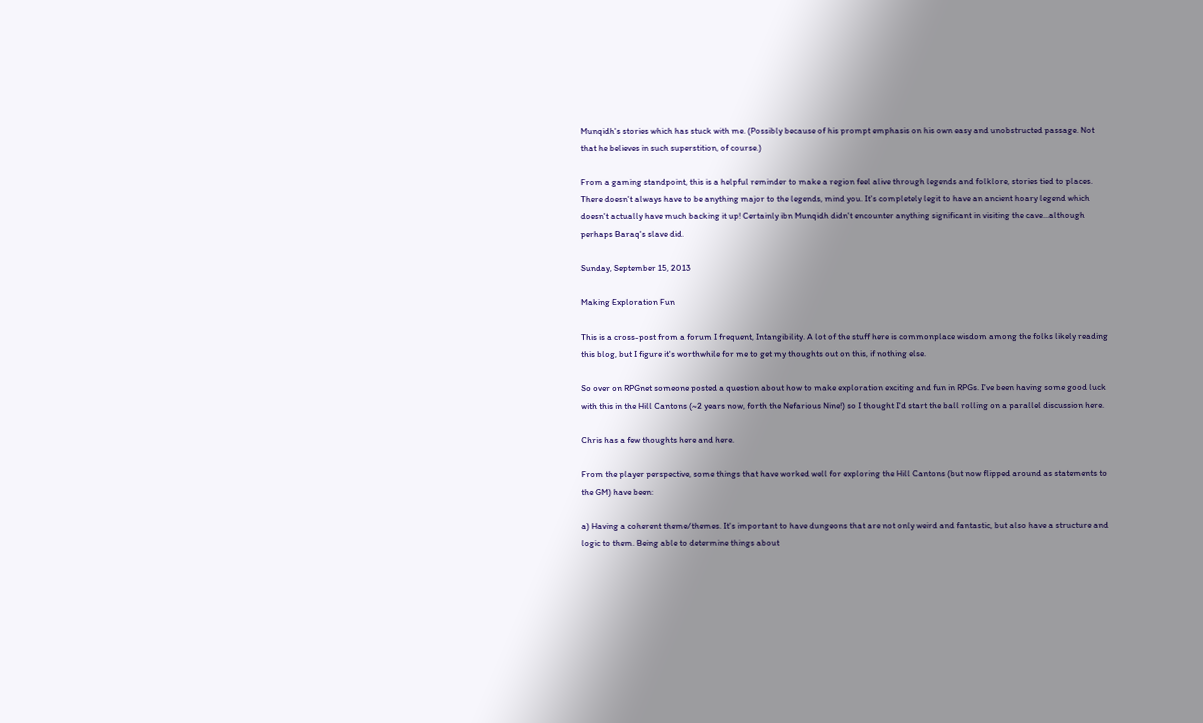Munqidh's stories which has stuck with me. (Possibly because of his prompt emphasis on his own easy and unobstructed passage. Not that he believes in such superstition, of course.)

From a gaming standpoint, this is a helpful reminder to make a region feel alive through legends and folklore, stories tied to places. There doesn't always have to be anything major to the legends, mind you. It's completely legit to have an ancient hoary legend which doesn't actually have much backing it up! Certainly ibn Munqidh didn't encounter anything significant in visiting the cave...although perhaps Baraq's slave did.

Sunday, September 15, 2013

Making Exploration Fun

This is a cross-post from a forum I frequent, Intangibility. A lot of the stuff here is commonplace wisdom among the folks likely reading this blog, but I figure it's worthwhile for me to get my thoughts out on this, if nothing else.

So over on RPGnet someone posted a question about how to make exploration exciting and fun in RPGs. I've been having some good luck with this in the Hill Cantons (~2 years now, forth the Nefarious Nine!) so I thought I'd start the ball rolling on a parallel discussion here.

Chris has a few thoughts here and here.

From the player perspective, some things that have worked well for exploring the Hill Cantons (but now flipped around as statements to the GM) have been:

a) Having a coherent theme/themes. It's important to have dungeons that are not only weird and fantastic, but also have a structure and logic to them. Being able to determine things about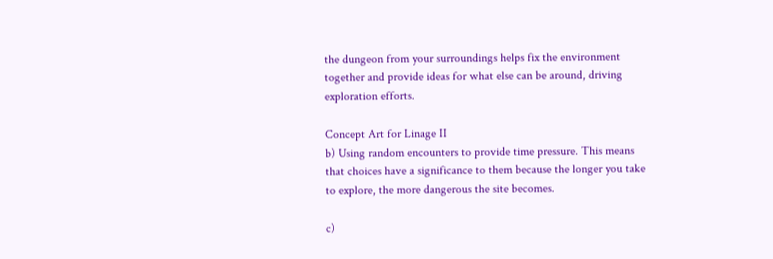the dungeon from your surroundings helps fix the environment together and provide ideas for what else can be around, driving exploration efforts.

Concept Art for Linage II
b) Using random encounters to provide time pressure. This means that choices have a significance to them because the longer you take to explore, the more dangerous the site becomes.

c)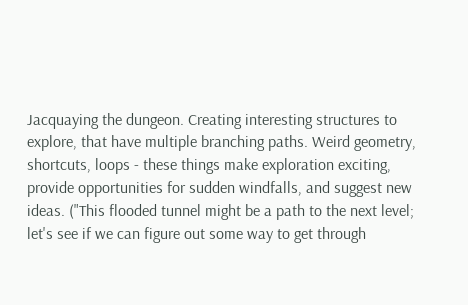Jacquaying the dungeon. Creating interesting structures to explore, that have multiple branching paths. Weird geometry, shortcuts, loops - these things make exploration exciting, provide opportunities for sudden windfalls, and suggest new ideas. ("This flooded tunnel might be a path to the next level; let's see if we can figure out some way to get through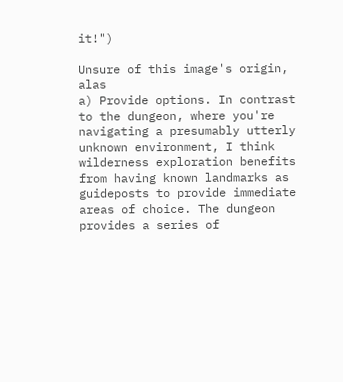it!")

Unsure of this image's origin, alas
a) Provide options. In contrast to the dungeon, where you're navigating a presumably utterly unknown environment, I think wilderness exploration benefits from having known landmarks as guideposts to provide immediate areas of choice. The dungeon provides a series of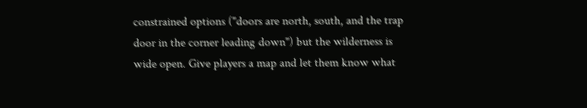constrained options ("doors are north, south, and the trap door in the corner leading down") but the wilderness is wide open. Give players a map and let them know what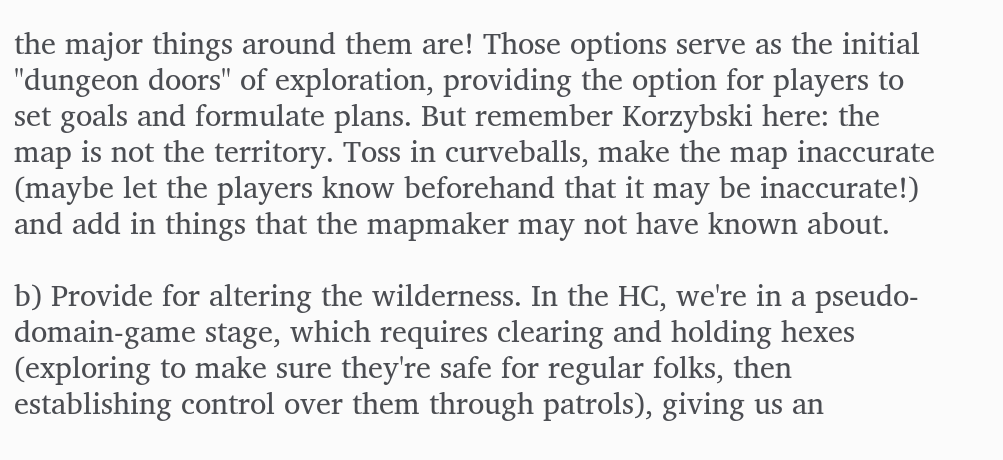the major things around them are! Those options serve as the initial "dungeon doors" of exploration, providing the option for players to set goals and formulate plans. But remember Korzybski here: the map is not the territory. Toss in curveballs, make the map inaccurate (maybe let the players know beforehand that it may be inaccurate!) and add in things that the mapmaker may not have known about.

b) Provide for altering the wilderness. In the HC, we're in a pseudo-domain-game stage, which requires clearing and holding hexes (exploring to make sure they're safe for regular folks, then establishing control over them through patrols), giving us an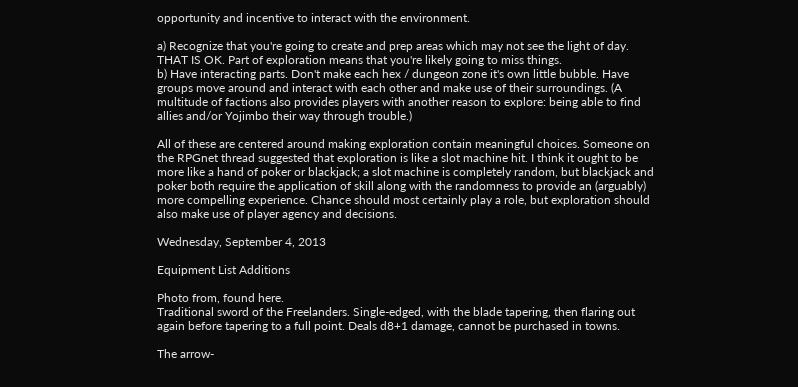opportunity and incentive to interact with the environment.

a) Recognize that you're going to create and prep areas which may not see the light of day. THAT IS OK. Part of exploration means that you're likely going to miss things.
b) Have interacting parts. Don't make each hex / dungeon zone it's own little bubble. Have groups move around and interact with each other and make use of their surroundings. (A multitude of factions also provides players with another reason to explore: being able to find allies and/or Yojimbo their way through trouble.)

All of these are centered around making exploration contain meaningful choices. Someone on the RPGnet thread suggested that exploration is like a slot machine hit. I think it ought to be more like a hand of poker or blackjack; a slot machine is completely random, but blackjack and poker both require the application of skill along with the randomness to provide an (arguably) more compelling experience. Chance should most certainly play a role, but exploration should also make use of player agency and decisions.

Wednesday, September 4, 2013

Equipment List Additions

Photo from, found here.
Traditional sword of the Freelanders. Single-edged, with the blade tapering, then flaring out again before tapering to a full point. Deals d8+1 damage, cannot be purchased in towns.

The arrow-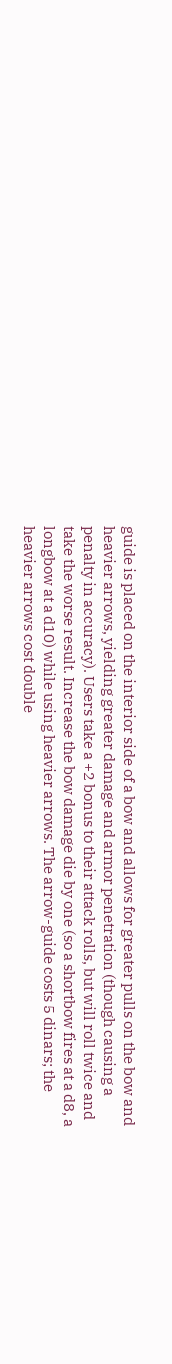guide is placed on the interior side of a bow and allows for greater pulls on the bow and heavier arrows, yielding greater damage and armor penetration (though causing a penalty in accuracy). Users take a +2 bonus to their attack rolls, but will roll twice and take the worse result. Increase the bow damage die by one (so a shortbow fires at a d8, a longbow at a d10) while using heavier arrows. The arrow-guide costs 5 dinars; the heavier arrows cost double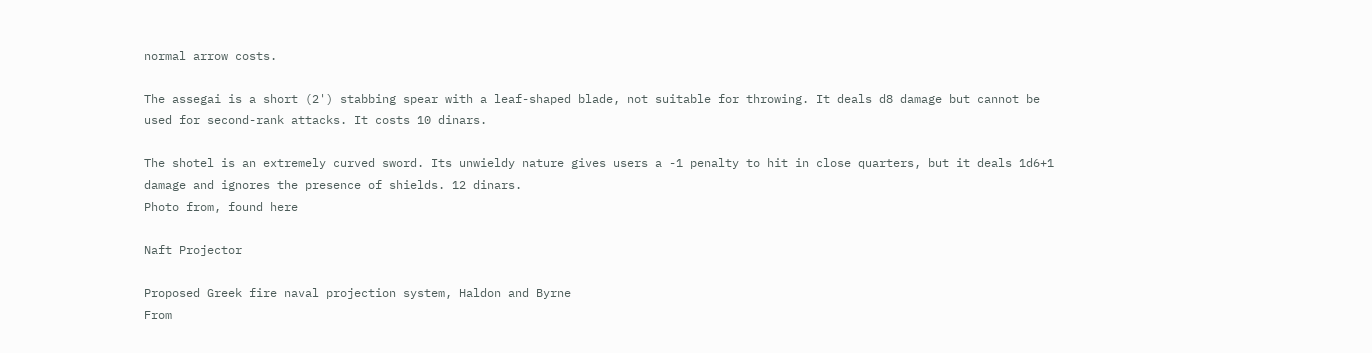normal arrow costs.

The assegai is a short (2') stabbing spear with a leaf-shaped blade, not suitable for throwing. It deals d8 damage but cannot be used for second-rank attacks. It costs 10 dinars.

The shotel is an extremely curved sword. Its unwieldy nature gives users a -1 penalty to hit in close quarters, but it deals 1d6+1 damage and ignores the presence of shields. 12 dinars.
Photo from, found here

Naft Projector

Proposed Greek fire naval projection system, Haldon and Byrne
From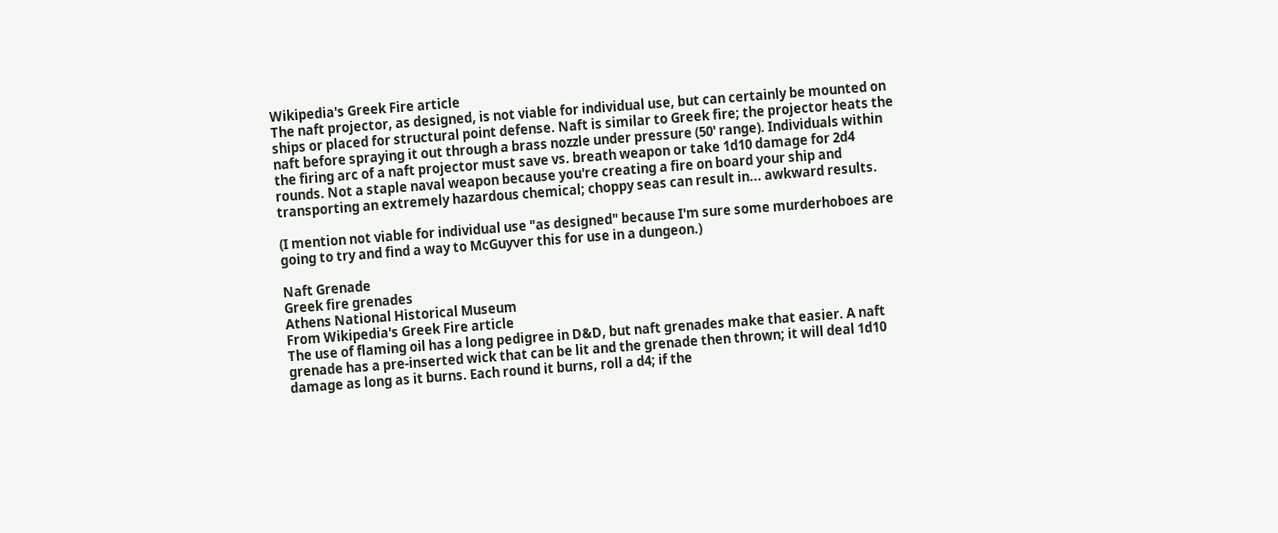Wikipedia's Greek Fire article
The naft projector, as designed, is not viable for individual use, but can certainly be mounted on ships or placed for structural point defense. Naft is similar to Greek fire; the projector heats the naft before spraying it out through a brass nozzle under pressure (50' range). Individuals within the firing arc of a naft projector must save vs. breath weapon or take 1d10 damage for 2d4 rounds. Not a staple naval weapon because you're creating a fire on board your ship and transporting an extremely hazardous chemical; choppy seas can result in... awkward results.

(I mention not viable for individual use "as designed" because I'm sure some murderhoboes are going to try and find a way to McGuyver this for use in a dungeon.)

Naft Grenade
Greek fire grenades
Athens National Historical Museum
From Wikipedia's Greek Fire article
The use of flaming oil has a long pedigree in D&D, but naft grenades make that easier. A naft grenade has a pre-inserted wick that can be lit and the grenade then thrown; it will deal 1d10 damage as long as it burns. Each round it burns, roll a d4; if the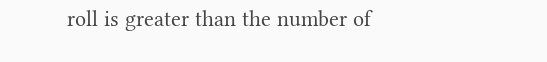roll is greater than the number of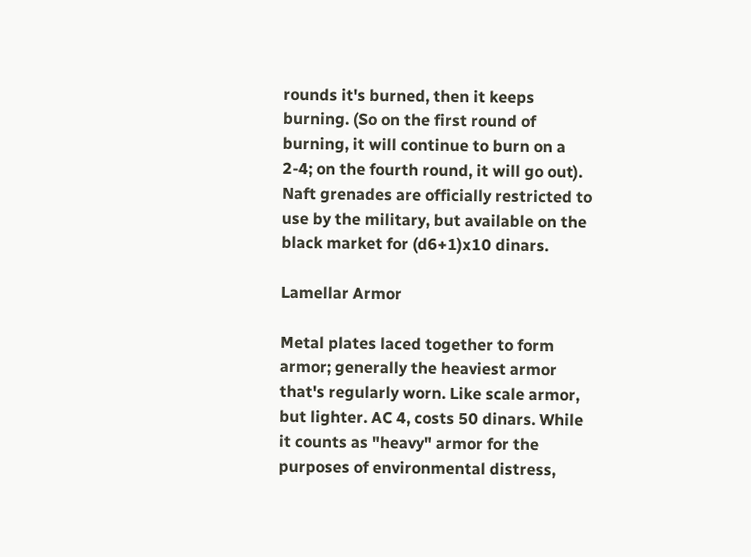rounds it's burned, then it keeps burning. (So on the first round of burning, it will continue to burn on a 2-4; on the fourth round, it will go out). Naft grenades are officially restricted to use by the military, but available on the black market for (d6+1)x10 dinars.

Lamellar Armor

Metal plates laced together to form armor; generally the heaviest armor that's regularly worn. Like scale armor, but lighter. AC 4, costs 50 dinars. While it counts as "heavy" armor for the purposes of environmental distress,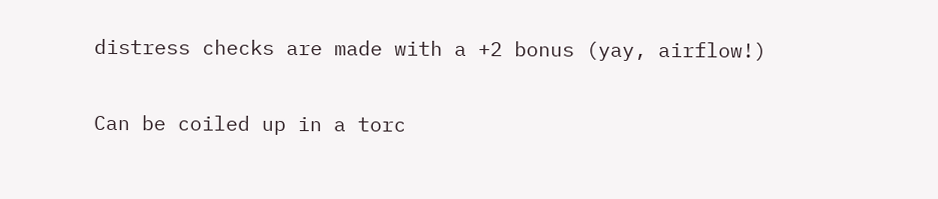distress checks are made with a +2 bonus (yay, airflow!)

Can be coiled up in a torc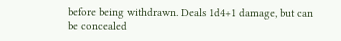before being withdrawn. Deals 1d4+1 damage, but can be concealed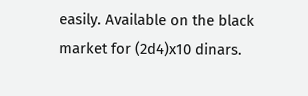easily. Available on the black market for (2d4)x10 dinars.